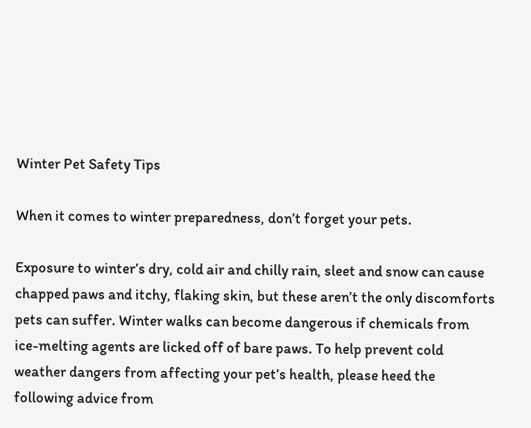Winter Pet Safety Tips

When it comes to winter preparedness, don’t forget your pets.

Exposure to winter’s dry, cold air and chilly rain, sleet and snow can cause chapped paws and itchy, flaking skin, but these aren’t the only discomforts pets can suffer. Winter walks can become dangerous if chemicals from ice-melting agents are licked off of bare paws. To help prevent cold weather dangers from affecting your pet’s health, please heed the following advice from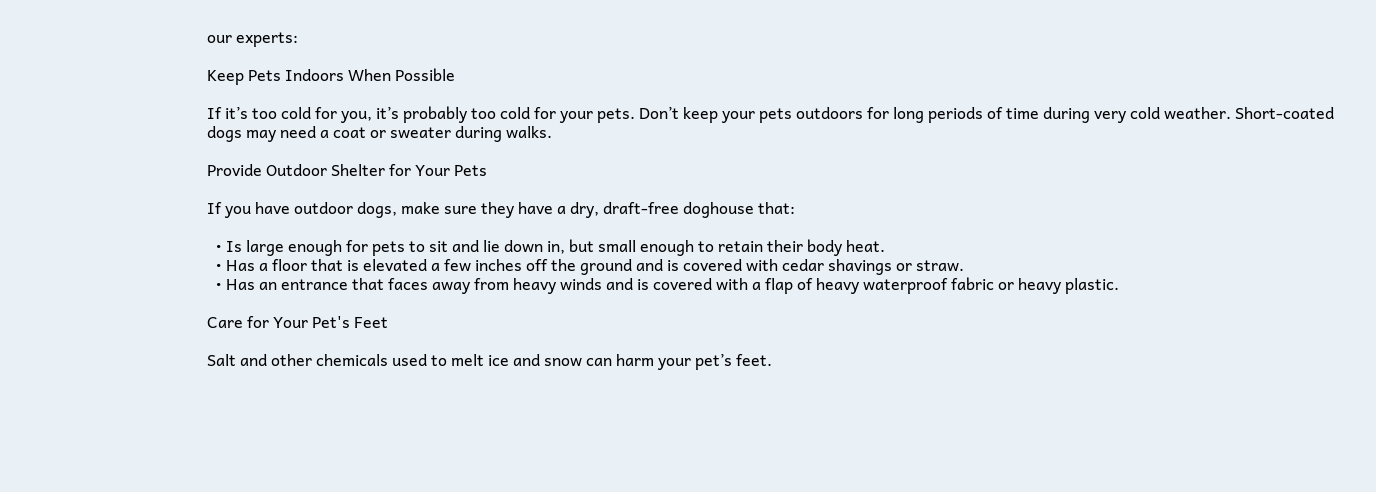our experts:

Keep Pets Indoors When Possible

If it’s too cold for you, it’s probably too cold for your pets. Don’t keep your pets outdoors for long periods of time during very cold weather. Short-coated dogs may need a coat or sweater during walks.

Provide Outdoor Shelter for Your Pets

If you have outdoor dogs, make sure they have a dry, draft-free doghouse that:

  • Is large enough for pets to sit and lie down in, but small enough to retain their body heat.
  • Has a floor that is elevated a few inches off the ground and is covered with cedar shavings or straw.
  • Has an entrance that faces away from heavy winds and is covered with a flap of heavy waterproof fabric or heavy plastic.

Care for Your Pet's Feet

Salt and other chemicals used to melt ice and snow can harm your pet’s feet.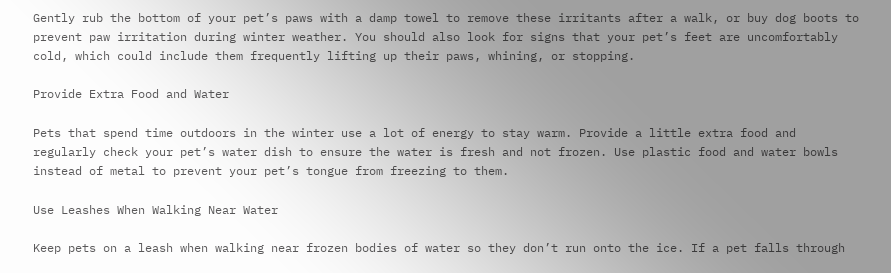Gently rub the bottom of your pet’s paws with a damp towel to remove these irritants after a walk, or buy dog boots to prevent paw irritation during winter weather. You should also look for signs that your pet’s feet are uncomfortably cold, which could include them frequently lifting up their paws, whining, or stopping.

Provide Extra Food and Water

Pets that spend time outdoors in the winter use a lot of energy to stay warm. Provide a little extra food and regularly check your pet’s water dish to ensure the water is fresh and not frozen. Use plastic food and water bowls instead of metal to prevent your pet’s tongue from freezing to them.

Use Leashes When Walking Near Water

Keep pets on a leash when walking near frozen bodies of water so they don’t run onto the ice. If a pet falls through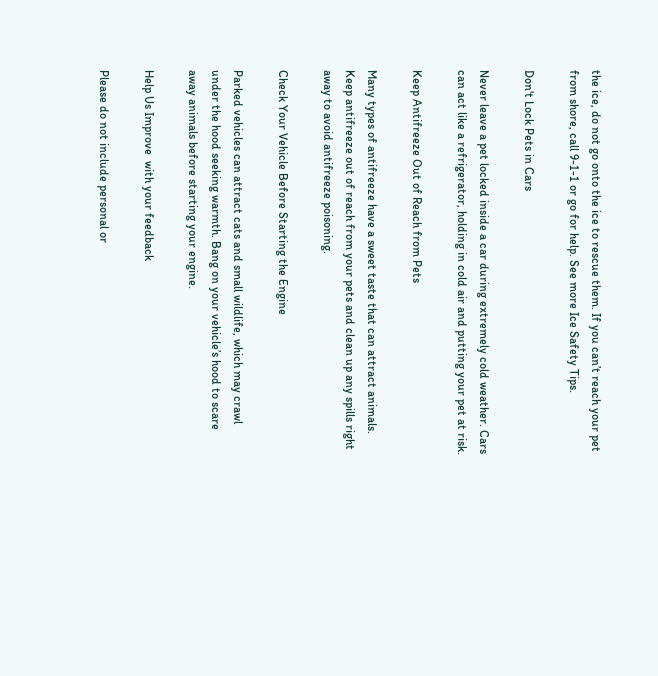the ice, do not go onto the ice to rescue them. If you can’t reach your pet from shore, call 9-1-1 or go for help. See more Ice Safety Tips.

Don't Lock Pets in Cars

Never leave a pet locked inside a car during extremely cold weather. Cars can act like a refrigerator, holding in cold air and putting your pet at risk.

Keep Antifreeze Out of Reach from Pets

Many types of antifreeze have a sweet taste that can attract animals. Keep antifreeze out of reach from your pets and clean up any spills right away to avoid antifreeze poisoning.

Check Your Vehicle Before Starting the Engine

Parked vehicles can attract cats and small wildlife, which may crawl under the hood seeking warmth. Bang on your vehicle’s hood to scare away animals before starting your engine.

Help Us Improve  with your feedback

Please do not include personal or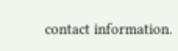contact information.